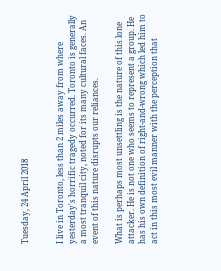Tuesday, 24 April 2018


I live in Toronto, less than 2 miles away from where yesterday's horrific tragedy occurred. Toronto is generally a most tranquil city, noted for its many cultural faces. An event of this nature disrupts our reliances.

What is perhaps most unsettling is the nature of this lone attacker. He is not one who seems to represent a group. He has his own definition of right-and-wrong which led him to act in this most evil manner with the perception that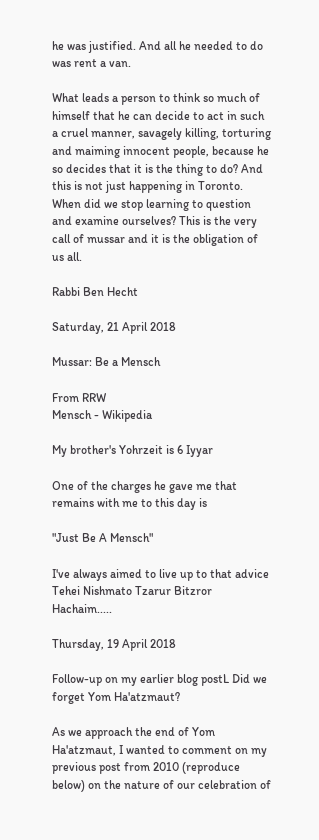he was justified. And all he needed to do was rent a van.

What leads a person to think so much of himself that he can decide to act in such a cruel manner, savagely killing, torturing and maiming innocent people, because he so decides that it is the thing to do? And this is not just happening in Toronto. When did we stop learning to question and examine ourselves? This is the very call of mussar and it is the obligation of us all.

Rabbi Ben Hecht

Saturday, 21 April 2018

Mussar: Be a Mensch

From RRW
Mensch - Wikipedia

My brother's Yohrzeit is 6 Iyyar

One of the charges he gave me that remains with me to this day is

"Just Be A Mensch"

I've always aimed to live up to that advice
Tehei Nishmato Tzarur Bitzror Hachaim.....

Thursday, 19 April 2018

Follow-up on my earlier blog postL Did we forget Yom Ha'atzmaut?

As we approach the end of Yom Ha'atzmaut, I wanted to comment on my previous post from 2010 (reproduce below) on the nature of our celebration of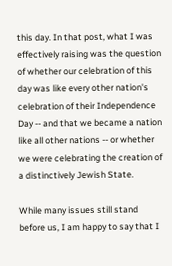this day. In that post, what I was effectively raising was the question of whether our celebration of this day was like every other nation's celebration of their Independence Day -- and that we became a nation like all other nations -- or whether we were celebrating the creation of a distinctively Jewish State.

While many issues still stand before us, I am happy to say that I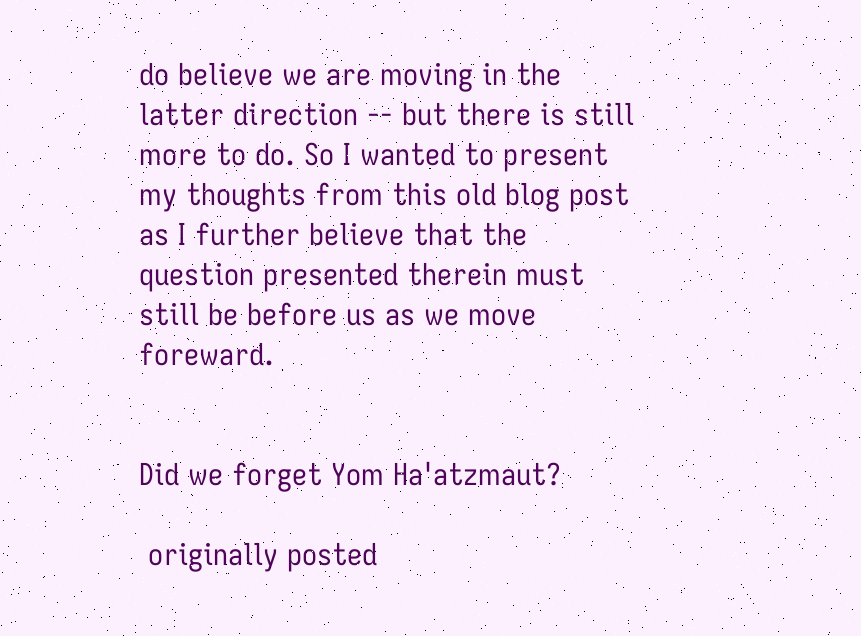do believe we are moving in the latter direction -- but there is still more to do. So I wanted to present my thoughts from this old blog post as I further believe that the question presented therein must still be before us as we move foreward.


Did we forget Yom Ha'atzmaut?

 originally posted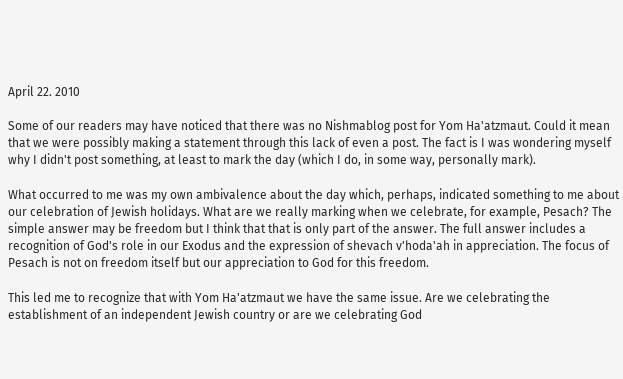April 22. 2010

Some of our readers may have noticed that there was no Nishmablog post for Yom Ha'atzmaut. Could it mean that we were possibly making a statement through this lack of even a post. The fact is I was wondering myself why I didn't post something, at least to mark the day (which I do, in some way, personally mark).

What occurred to me was my own ambivalence about the day which, perhaps, indicated something to me about our celebration of Jewish holidays. What are we really marking when we celebrate, for example, Pesach? The simple answer may be freedom but I think that that is only part of the answer. The full answer includes a recognition of God's role in our Exodus and the expression of shevach v'hoda'ah in appreciation. The focus of Pesach is not on freedom itself but our appreciation to God for this freedom.

This led me to recognize that with Yom Ha'atzmaut we have the same issue. Are we celebrating the establishment of an independent Jewish country or are we celebrating God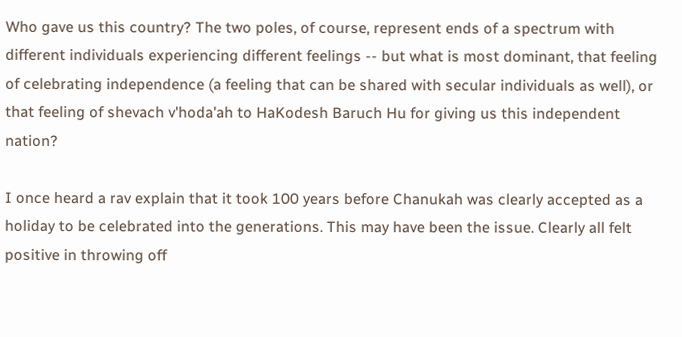Who gave us this country? The two poles, of course, represent ends of a spectrum with different individuals experiencing different feelings -- but what is most dominant, that feeling of celebrating independence (a feeling that can be shared with secular individuals as well), or that feeling of shevach v'hoda'ah to HaKodesh Baruch Hu for giving us this independent nation?

I once heard a rav explain that it took 100 years before Chanukah was clearly accepted as a holiday to be celebrated into the generations. This may have been the issue. Clearly all felt positive in throwing off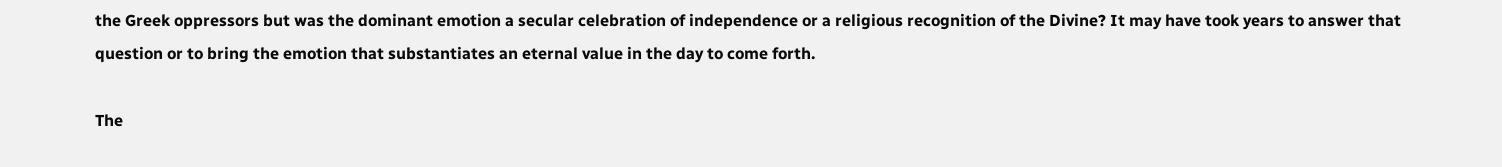the Greek oppressors but was the dominant emotion a secular celebration of independence or a religious recognition of the Divine? It may have took years to answer that question or to bring the emotion that substantiates an eternal value in the day to come forth.

The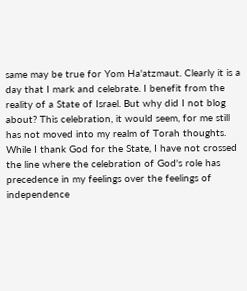same may be true for Yom Ha'atzmaut. Clearly it is a day that I mark and celebrate. I benefit from the reality of a State of Israel. But why did I not blog about? This celebration, it would seem, for me still has not moved into my realm of Torah thoughts. While I thank God for the State, I have not crossed the line where the celebration of God's role has precedence in my feelings over the feelings of independence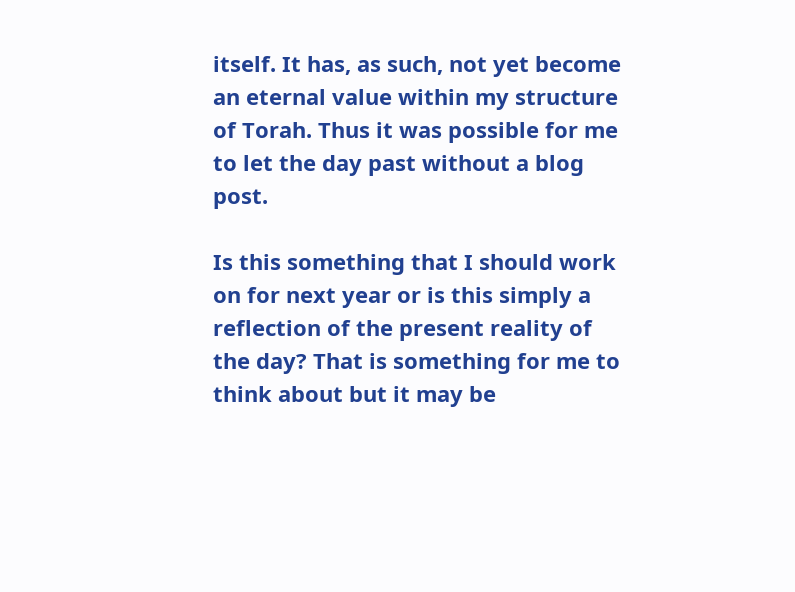itself. It has, as such, not yet become an eternal value within my structure of Torah. Thus it was possible for me to let the day past without a blog post.

Is this something that I should work on for next year or is this simply a reflection of the present reality of the day? That is something for me to think about but it may be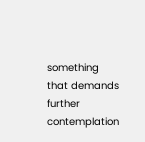something that demands further contemplation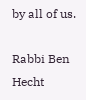by all of us.

Rabbi Ben Hecht